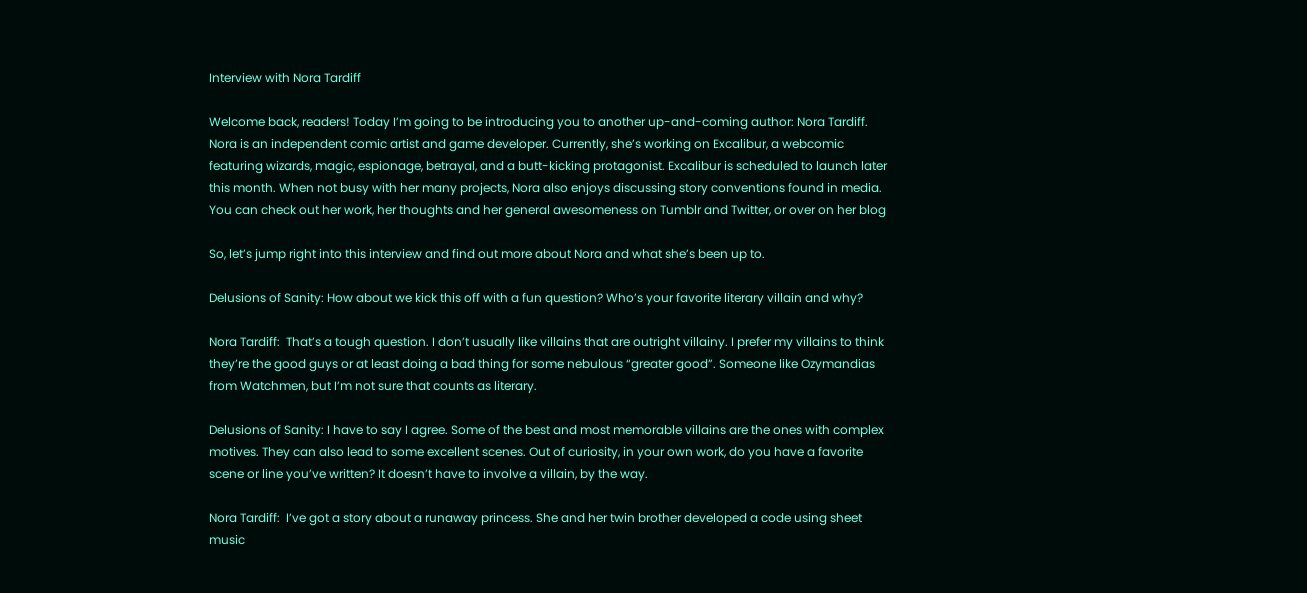Interview with Nora Tardiff

Welcome back, readers! Today I’m going to be introducing you to another up-and-coming author: Nora Tardiff. Nora is an independent comic artist and game developer. Currently, she’s working on Excalibur, a webcomic featuring wizards, magic, espionage, betrayal, and a butt-kicking protagonist. Excalibur is scheduled to launch later this month. When not busy with her many projects, Nora also enjoys discussing story conventions found in media. You can check out her work, her thoughts and her general awesomeness on Tumblr and Twitter, or over on her blog

So, let’s jump right into this interview and find out more about Nora and what she’s been up to.

Delusions of Sanity: How about we kick this off with a fun question? Who’s your favorite literary villain and why?

Nora Tardiff:  That’s a tough question. I don’t usually like villains that are outright villainy. I prefer my villains to think they’re the good guys or at least doing a bad thing for some nebulous “greater good”. Someone like Ozymandias from Watchmen, but I’m not sure that counts as literary.

Delusions of Sanity: I have to say I agree. Some of the best and most memorable villains are the ones with complex motives. They can also lead to some excellent scenes. Out of curiosity, in your own work, do you have a favorite scene or line you’ve written? It doesn’t have to involve a villain, by the way.

Nora Tardiff:  I’ve got a story about a runaway princess. She and her twin brother developed a code using sheet music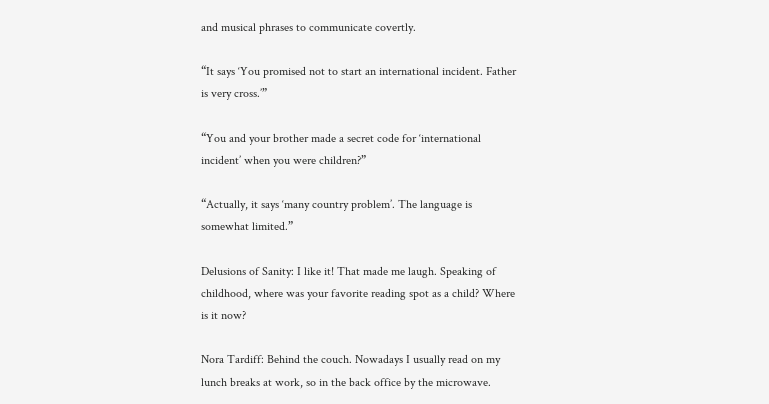and musical phrases to communicate covertly.

“It says ‘You promised not to start an international incident. Father is very cross.’”

“You and your brother made a secret code for ‘international incident’ when you were children?”

“Actually, it says ‘many country problem’. The language is somewhat limited.”

Delusions of Sanity: I like it! That made me laugh. Speaking of childhood, where was your favorite reading spot as a child? Where is it now?

Nora Tardiff: Behind the couch. Nowadays I usually read on my lunch breaks at work, so in the back office by the microwave.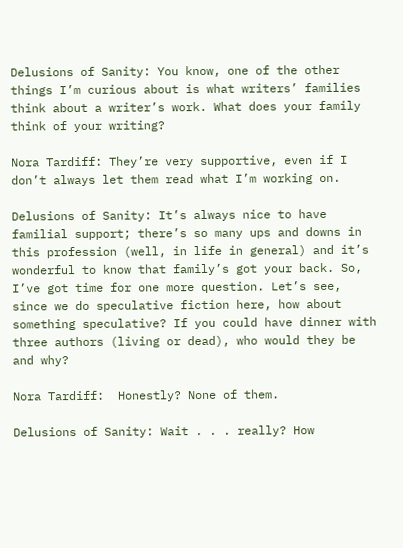Delusions of Sanity: You know, one of the other things I’m curious about is what writers’ families think about a writer’s work. What does your family think of your writing?

Nora Tardiff: They’re very supportive, even if I don’t always let them read what I’m working on.

Delusions of Sanity: It’s always nice to have familial support; there’s so many ups and downs in this profession (well, in life in general) and it’s wonderful to know that family’s got your back. So, I’ve got time for one more question. Let’s see, since we do speculative fiction here, how about something speculative? If you could have dinner with three authors (living or dead), who would they be and why?

Nora Tardiff:  Honestly? None of them.

Delusions of Sanity: Wait . . . really? How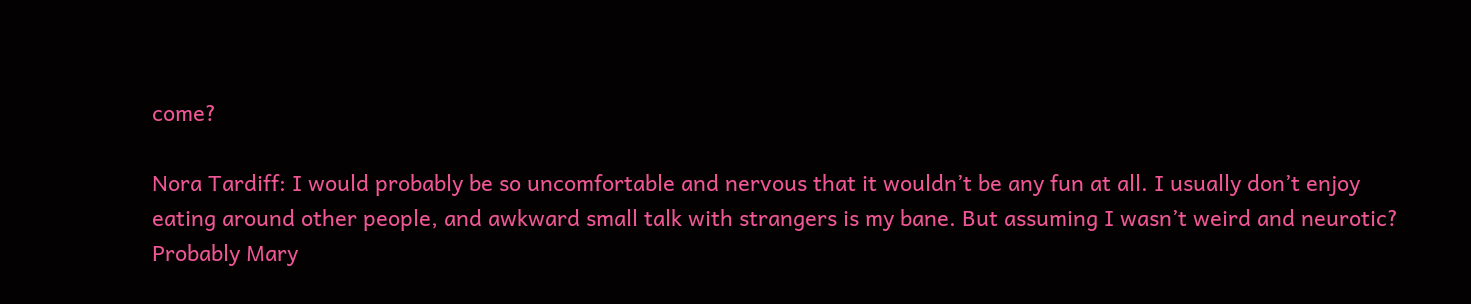come?

Nora Tardiff: I would probably be so uncomfortable and nervous that it wouldn’t be any fun at all. I usually don’t enjoy eating around other people, and awkward small talk with strangers is my bane. But assuming I wasn’t weird and neurotic?
Probably Mary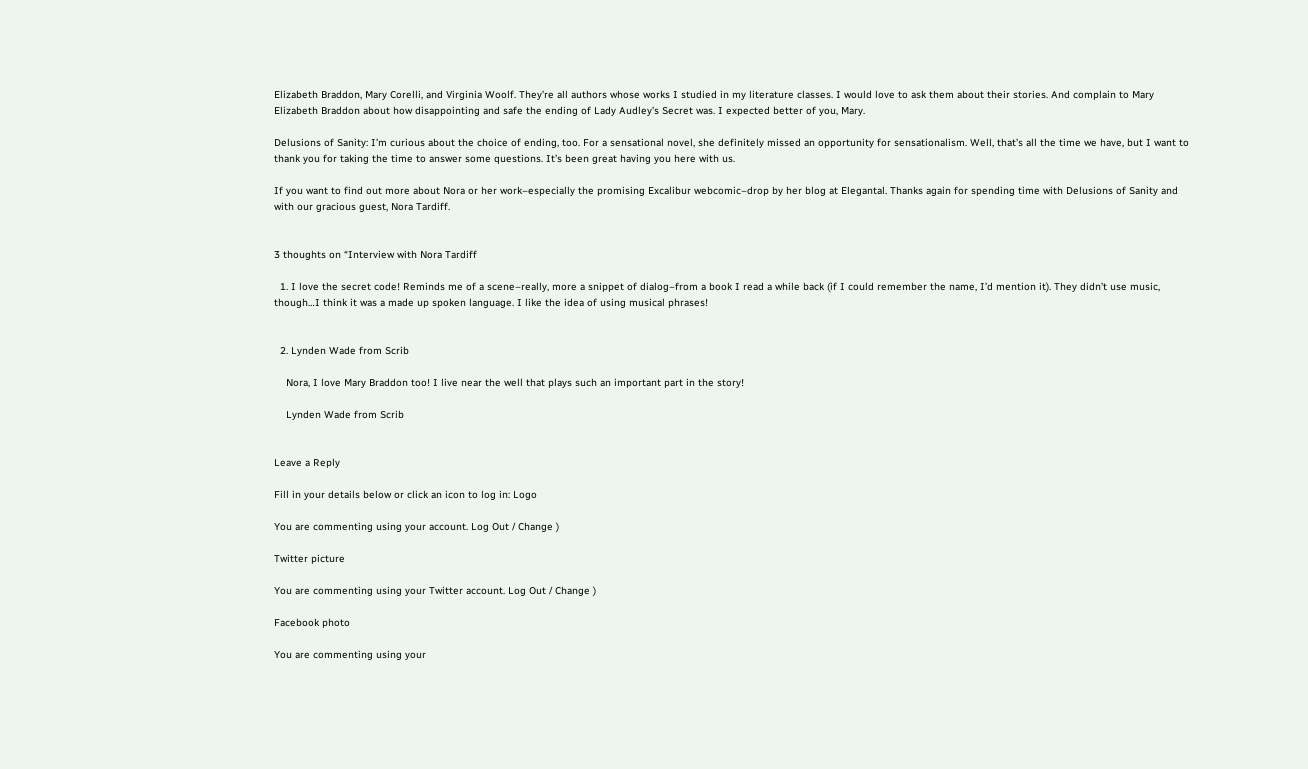Elizabeth Braddon, Mary Corelli, and Virginia Woolf. They’re all authors whose works I studied in my literature classes. I would love to ask them about their stories. And complain to Mary Elizabeth Braddon about how disappointing and safe the ending of Lady Audley’s Secret was. I expected better of you, Mary.

Delusions of Sanity: I’m curious about the choice of ending, too. For a sensational novel, she definitely missed an opportunity for sensationalism. Well, that’s all the time we have, but I want to thank you for taking the time to answer some questions. It’s been great having you here with us.

If you want to find out more about Nora or her work–especially the promising Excalibur webcomic–drop by her blog at Elegantal. Thanks again for spending time with Delusions of Sanity and with our gracious guest, Nora Tardiff.


3 thoughts on “Interview with Nora Tardiff

  1. I love the secret code! Reminds me of a scene–really, more a snippet of dialog–from a book I read a while back (if I could remember the name, I’d mention it). They didn’t use music, though…I think it was a made up spoken language. I like the idea of using musical phrases!


  2. Lynden Wade from Scrib

    Nora, I love Mary Braddon too! I live near the well that plays such an important part in the story!

    Lynden Wade from Scrib


Leave a Reply

Fill in your details below or click an icon to log in: Logo

You are commenting using your account. Log Out / Change )

Twitter picture

You are commenting using your Twitter account. Log Out / Change )

Facebook photo

You are commenting using your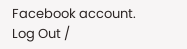Facebook account. Log Out /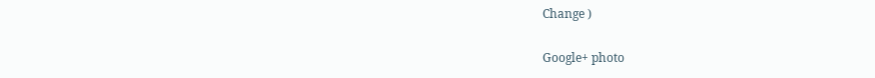Change )

Google+ photo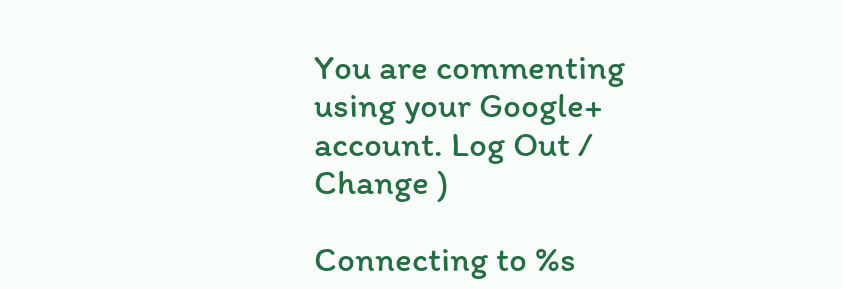You are commenting using your Google+ account. Log Out / Change )

Connecting to %s